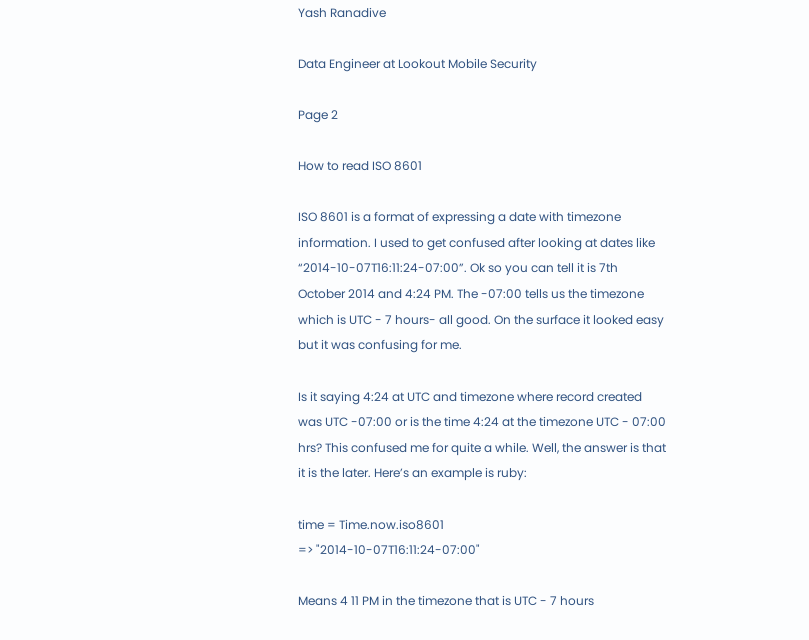Yash Ranadive

Data Engineer at Lookout Mobile Security

Page 2

How to read ISO 8601

ISO 8601 is a format of expressing a date with timezone information. I used to get confused after looking at dates like “2014-10-07T16:11:24-07:00”. Ok so you can tell it is 7th October 2014 and 4:24 PM. The -07:00 tells us the timezone which is UTC - 7 hours- all good. On the surface it looked easy but it was confusing for me.

Is it saying 4:24 at UTC and timezone where record created was UTC -07:00 or is the time 4:24 at the timezone UTC - 07:00 hrs? This confused me for quite a while. Well, the answer is that it is the later. Here’s an example is ruby:

time = Time.now.iso8601
=> "2014-10-07T16:11:24-07:00"

Means 4 11 PM in the timezone that is UTC - 7 hours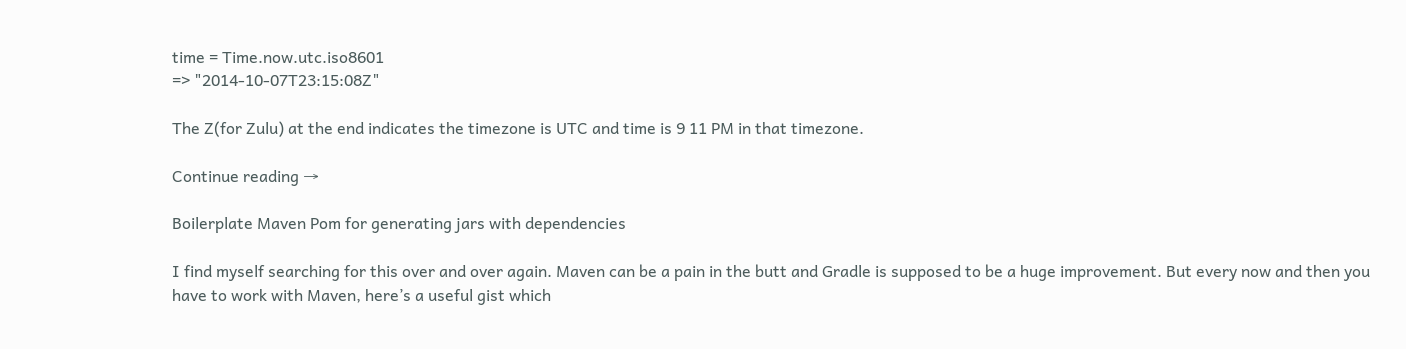time = Time.now.utc.iso8601
=> "2014-10-07T23:15:08Z"

The Z(for Zulu) at the end indicates the timezone is UTC and time is 9 11 PM in that timezone.

Continue reading →

Boilerplate Maven Pom for generating jars with dependencies

I find myself searching for this over and over again. Maven can be a pain in the butt and Gradle is supposed to be a huge improvement. But every now and then you have to work with Maven, here’s a useful gist which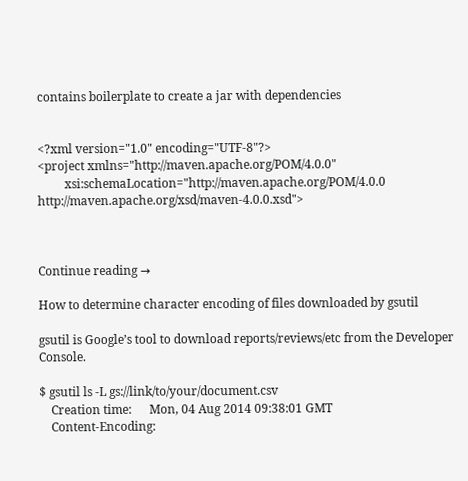contains boilerplate to create a jar with dependencies


<?xml version="1.0" encoding="UTF-8"?>
<project xmlns="http://maven.apache.org/POM/4.0.0"
         xsi:schemaLocation="http://maven.apache.org/POM/4.0.0 http://maven.apache.org/xsd/maven-4.0.0.xsd">



Continue reading →

How to determine character encoding of files downloaded by gsutil

gsutil is Google’s tool to download reports/reviews/etc from the Developer Console.

$ gsutil ls -L gs://link/to/your/document.csv
    Creation time:      Mon, 04 Aug 2014 09:38:01 GMT
    Content-Encoding: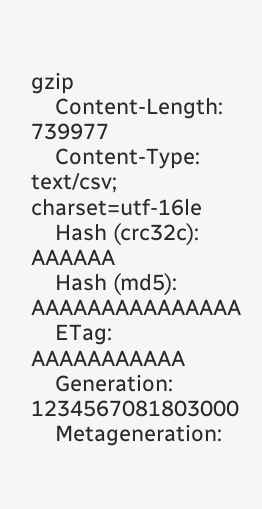gzip
    Content-Length:     739977
    Content-Type:       text/csv; charset=utf-16le
    Hash (crc32c):      AAAAAA
    Hash (md5):     AAAAAAAAAAAAAAA
    ETag:           AAAAAAAAAAA
    Generation:     1234567081803000
    Metageneration: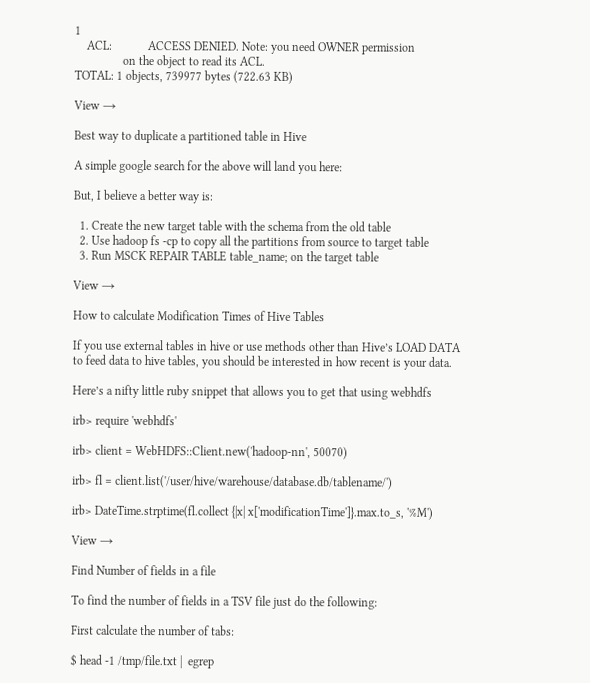1
    ACL:            ACCESS DENIED. Note: you need OWNER permission
                on the object to read its ACL.
TOTAL: 1 objects, 739977 bytes (722.63 KB)

View →

Best way to duplicate a partitioned table in Hive

A simple google search for the above will land you here:

But, I believe a better way is:

  1. Create the new target table with the schema from the old table
  2. Use hadoop fs -cp to copy all the partitions from source to target table
  3. Run MSCK REPAIR TABLE table_name; on the target table

View →

How to calculate Modification Times of Hive Tables

If you use external tables in hive or use methods other than Hive’s LOAD DATA to feed data to hive tables, you should be interested in how recent is your data.

Here’s a nifty little ruby snippet that allows you to get that using webhdfs

irb> require 'webhdfs'

irb> client = WebHDFS::Client.new('hadoop-nn', 50070)

irb> fl = client.list('/user/hive/warehouse/database.db/tablename/')

irb> DateTime.strptime(fl.collect {|x| x['modificationTime']}.max.to_s, '%M')

View →

Find Number of fields in a file

To find the number of fields in a TSV file just do the following:

First calculate the number of tabs:

$ head -1 /tmp/file.txt |  egrep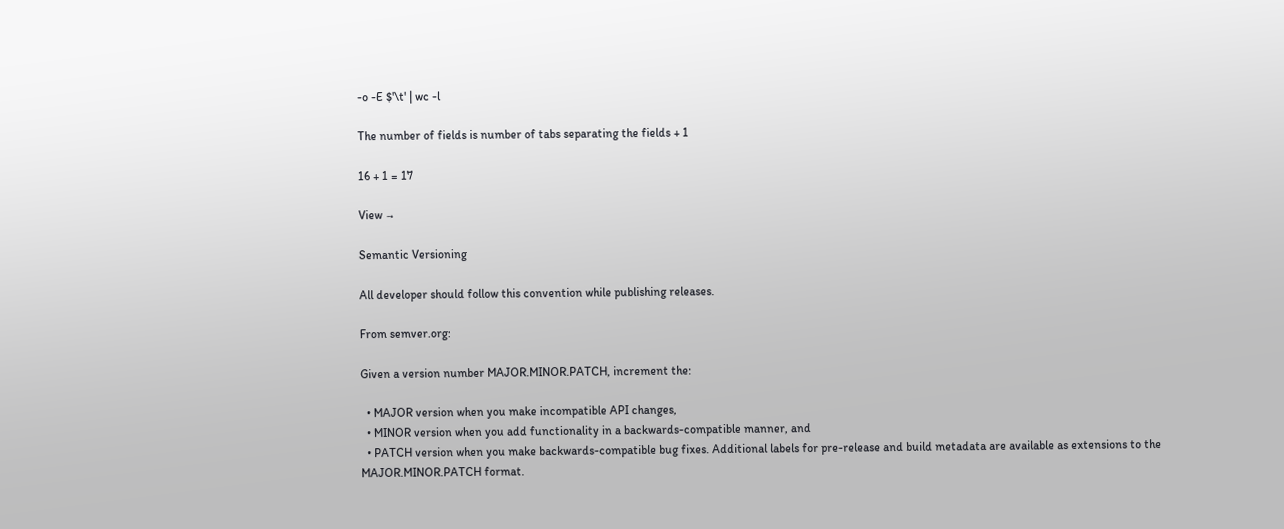-o -E $'\t' | wc -l

The number of fields is number of tabs separating the fields + 1

16 + 1 = 17

View →

Semantic Versioning

All developer should follow this convention while publishing releases.

From semver.org:

Given a version number MAJOR.MINOR.PATCH, increment the:

  • MAJOR version when you make incompatible API changes,
  • MINOR version when you add functionality in a backwards-compatible manner, and
  • PATCH version when you make backwards-compatible bug fixes. Additional labels for pre-release and build metadata are available as extensions to the MAJOR.MINOR.PATCH format.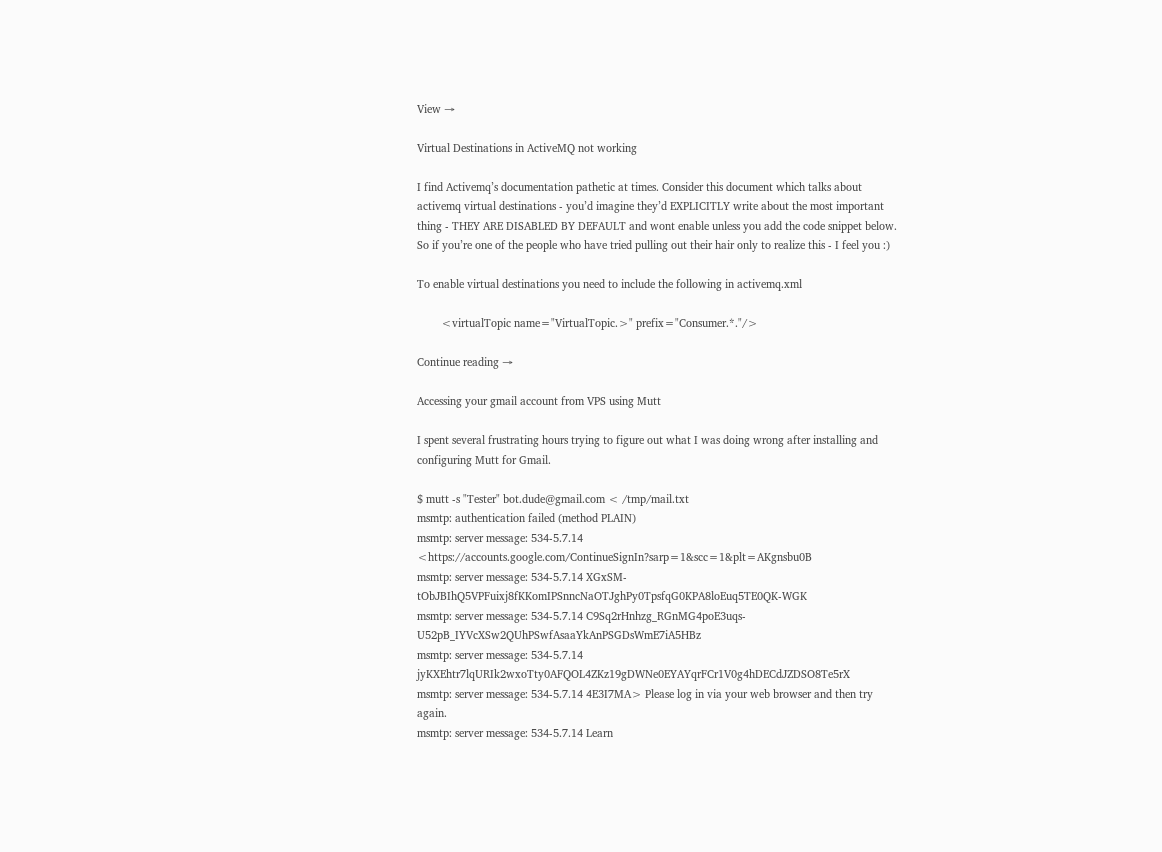View →

Virtual Destinations in ActiveMQ not working

I find Activemq’s documentation pathetic at times. Consider this document which talks about activemq virtual destinations - you’d imagine they’d EXPLICITLY write about the most important thing - THEY ARE DISABLED BY DEFAULT and wont enable unless you add the code snippet below. So if you’re one of the people who have tried pulling out their hair only to realize this - I feel you :)

To enable virtual destinations you need to include the following in activemq.xml

        <virtualTopic name="VirtualTopic.>" prefix="Consumer.*."/>

Continue reading →

Accessing your gmail account from VPS using Mutt

I spent several frustrating hours trying to figure out what I was doing wrong after installing and configuring Mutt for Gmail.

$ mutt -s "Tester" bot.dude@gmail.com < /tmp/mail.txt
msmtp: authentication failed (method PLAIN)
msmtp: server message: 534-5.7.14 <https://accounts.google.com/ContinueSignIn?sarp=1&scc=1&plt=AKgnsbu0B
msmtp: server message: 534-5.7.14 XGxSM-tObJBIhQ5VPFuixj8fKKomIPSnncNaOTJghPy0TpsfqG0KPA8loEuq5TE0QK-WGK
msmtp: server message: 534-5.7.14 C9Sq2rHnhzg_RGnMG4poE3uqs-U52pB_IYVcXSw2QUhPSwfAsaaYkAnPSGDsWmE7iA5HBz
msmtp: server message: 534-5.7.14 jyKXEhtr7lqURIk2wxoTty0AFQOL4ZKz19gDWNe0EYAYqrFCr1V0g4hDECdJZDSO8Te5rX
msmtp: server message: 534-5.7.14 4E3I7MA> Please log in via your web browser and then try again.
msmtp: server message: 534-5.7.14 Learn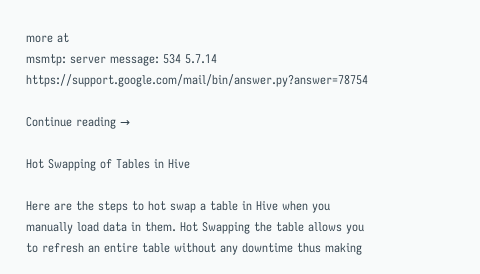more at
msmtp: server message: 534 5.7.14 https://support.google.com/mail/bin/answer.py?answer=78754

Continue reading →

Hot Swapping of Tables in Hive

Here are the steps to hot swap a table in Hive when you manually load data in them. Hot Swapping the table allows you to refresh an entire table without any downtime thus making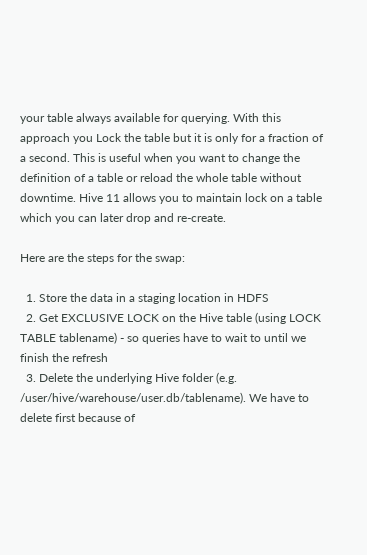your table always available for querying. With this approach you Lock the table but it is only for a fraction of a second. This is useful when you want to change the definition of a table or reload the whole table without downtime. Hive 11 allows you to maintain lock on a table which you can later drop and re-create.

Here are the steps for the swap:

  1. Store the data in a staging location in HDFS
  2. Get EXCLUSIVE LOCK on the Hive table (using LOCK TABLE tablename) - so queries have to wait to until we finish the refresh
  3. Delete the underlying Hive folder (e.g. /user/hive/warehouse/user.db/tablename). We have to delete first because of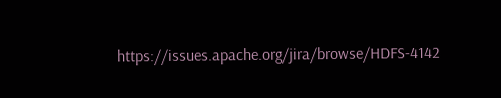https://issues.apache.org/jira/browse/HDFS-4142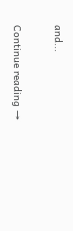and...

Continue reading →